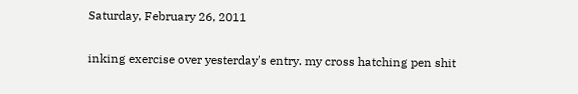Saturday, February 26, 2011


inking exercise over yesterday's entry. my cross hatching pen shit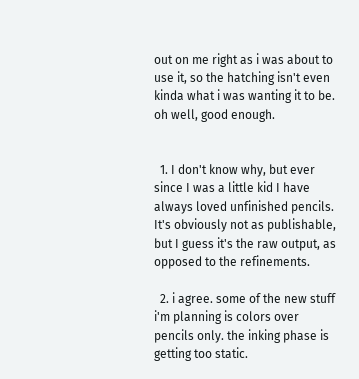out on me right as i was about to use it, so the hatching isn't even kinda what i was wanting it to be. oh well, good enough.


  1. I don't know why, but ever since I was a little kid I have always loved unfinished pencils. It's obviously not as publishable, but I guess it's the raw output, as opposed to the refinements.

  2. i agree. some of the new stuff i'm planning is colors over pencils only. the inking phase is getting too static.